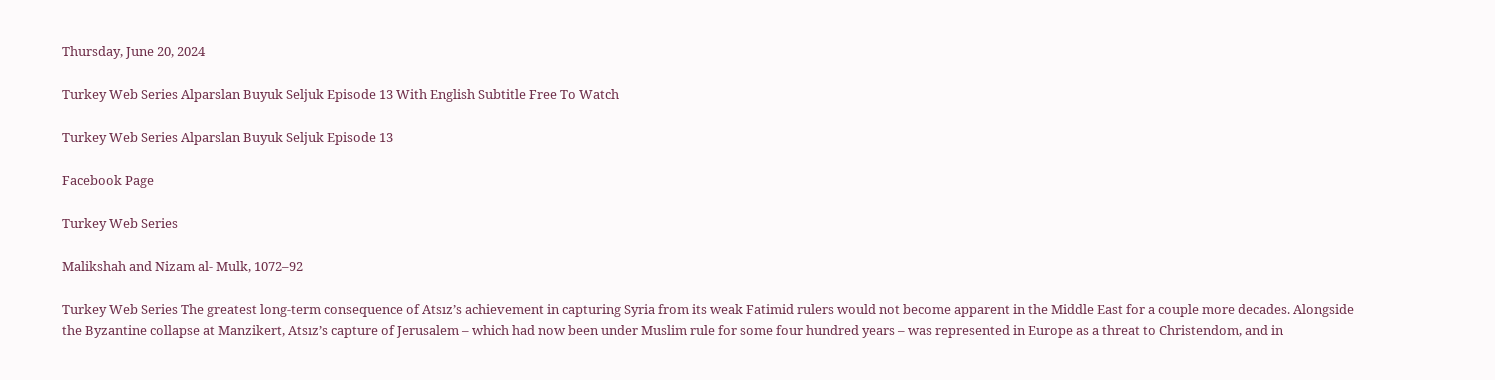Thursday, June 20, 2024

Turkey Web Series Alparslan Buyuk Seljuk Episode 13 With English Subtitle Free To Watch

Turkey Web Series Alparslan Buyuk Seljuk Episode 13

Facebook Page

Turkey Web Series

Malikshah and Nizam al- Mulk, 1072–92

Turkey Web Series The greatest long-term consequence of Atsız’s achievement in capturing Syria from its weak Fatimid rulers would not become apparent in the Middle East for a couple more decades. Alongside the Byzantine collapse at Manzikert, Atsız’s capture of Jerusalem – which had now been under Muslim rule for some four hundred years – was represented in Europe as a threat to Christendom, and in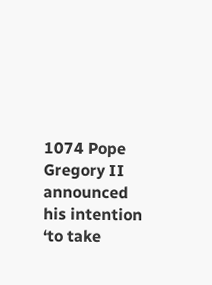1074 Pope Gregory II announced his intention ‘to take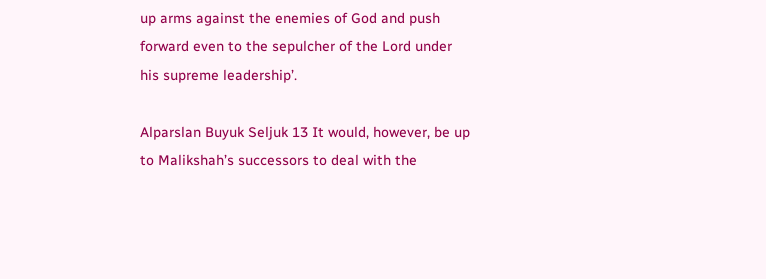up arms against the enemies of God and push forward even to the sepulcher of the Lord under his supreme leadership’.

Alparslan Buyuk Seljuk 13 It would, however, be up to Malikshah’s successors to deal with the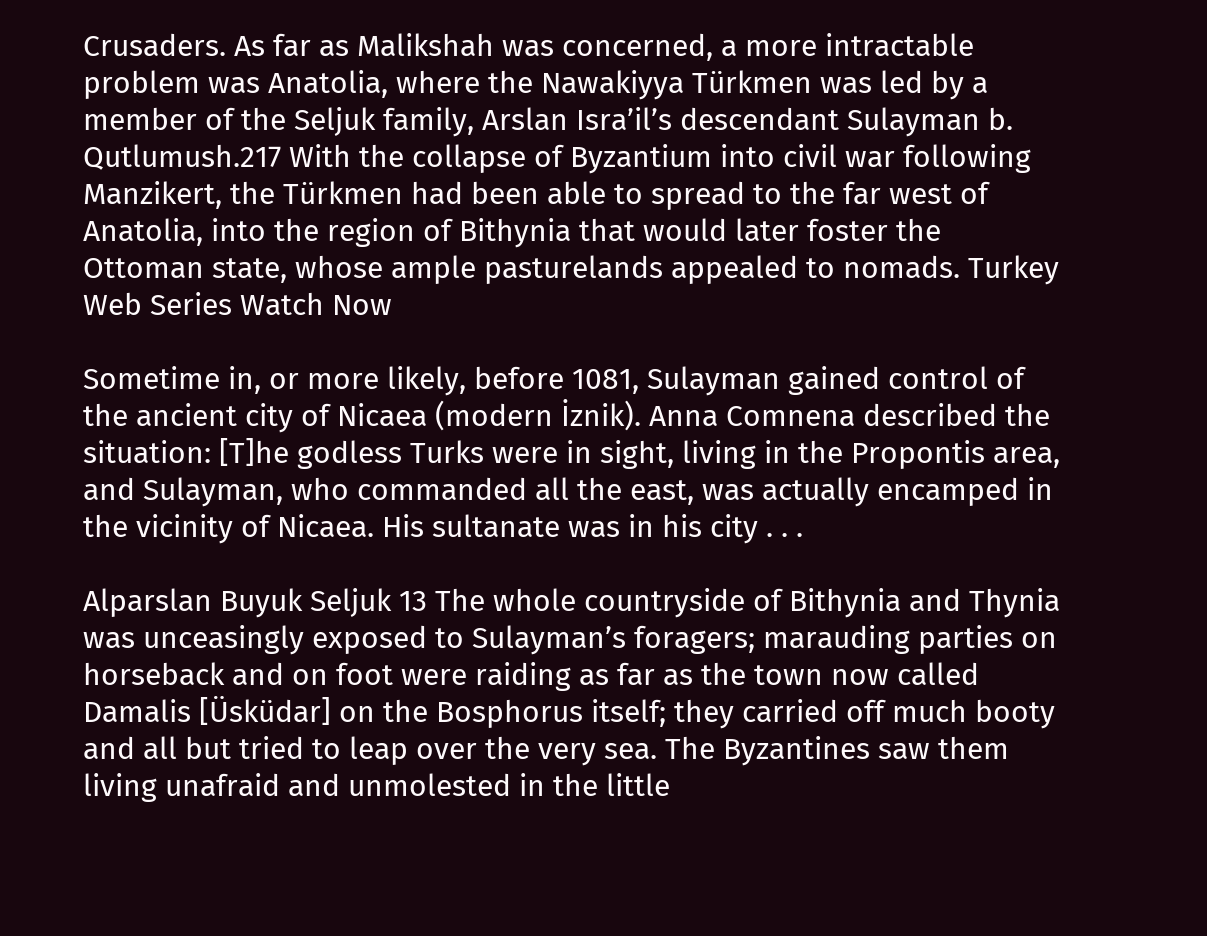Crusaders. As far as Malikshah was concerned, a more intractable problem was Anatolia, where the Nawakiyya Türkmen was led by a member of the Seljuk family, Arslan Isra’il’s descendant Sulayman b. Qutlumush.217 With the collapse of Byzantium into civil war following Manzikert, the Türkmen had been able to spread to the far west of Anatolia, into the region of Bithynia that would later foster the Ottoman state, whose ample pasturelands appealed to nomads. Turkey Web Series Watch Now

Sometime in, or more likely, before 1081, Sulayman gained control of the ancient city of Nicaea (modern İznik). Anna Comnena described the situation: [T]he godless Turks were in sight, living in the Propontis area, and Sulayman, who commanded all the east, was actually encamped in the vicinity of Nicaea. His sultanate was in his city . . .

Alparslan Buyuk Seljuk 13 The whole countryside of Bithynia and Thynia was unceasingly exposed to Sulayman’s foragers; marauding parties on horseback and on foot were raiding as far as the town now called Damalis [Üsküdar] on the Bosphorus itself; they carried off much booty and all but tried to leap over the very sea. The Byzantines saw them living unafraid and unmolested in the little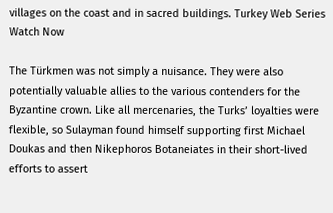villages on the coast and in sacred buildings. Turkey Web Series Watch Now

The Türkmen was not simply a nuisance. They were also potentially valuable allies to the various contenders for the Byzantine crown. Like all mercenaries, the Turks’ loyalties were flexible, so Sulayman found himself supporting first Michael Doukas and then Nikephoros Botaneiates in their short-lived efforts to assert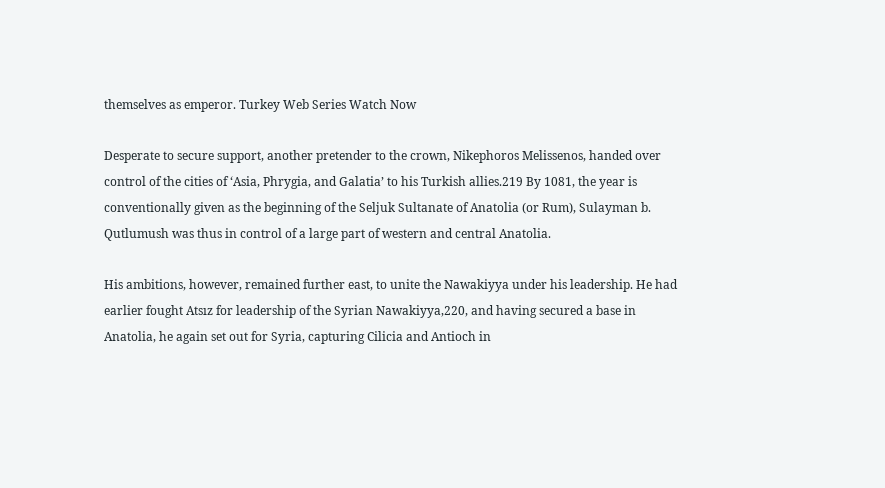themselves as emperor. Turkey Web Series Watch Now

Desperate to secure support, another pretender to the crown, Nikephoros Melissenos, handed over control of the cities of ‘Asia, Phrygia, and Galatia’ to his Turkish allies.219 By 1081, the year is conventionally given as the beginning of the Seljuk Sultanate of Anatolia (or Rum), Sulayman b. Qutlumush was thus in control of a large part of western and central Anatolia.

His ambitions, however, remained further east, to unite the Nawakiyya under his leadership. He had earlier fought Atsız for leadership of the Syrian Nawakiyya,220, and having secured a base in Anatolia, he again set out for Syria, capturing Cilicia and Antioch in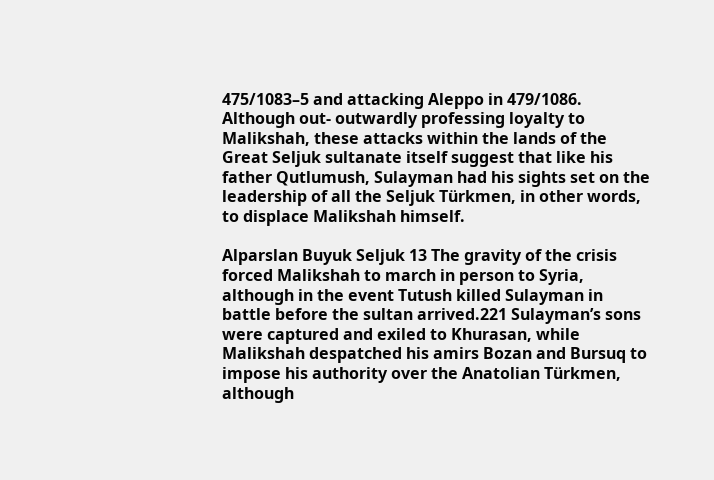475/1083–5 and attacking Aleppo in 479/1086. Although out- outwardly professing loyalty to Malikshah, these attacks within the lands of the Great Seljuk sultanate itself suggest that like his father Qutlumush, Sulayman had his sights set on the leadership of all the Seljuk Türkmen, in other words, to displace Malikshah himself.

Alparslan Buyuk Seljuk 13 The gravity of the crisis forced Malikshah to march in person to Syria, although in the event Tutush killed Sulayman in battle before the sultan arrived.221 Sulayman’s sons were captured and exiled to Khurasan, while Malikshah despatched his amirs Bozan and Bursuq to impose his authority over the Anatolian Türkmen, although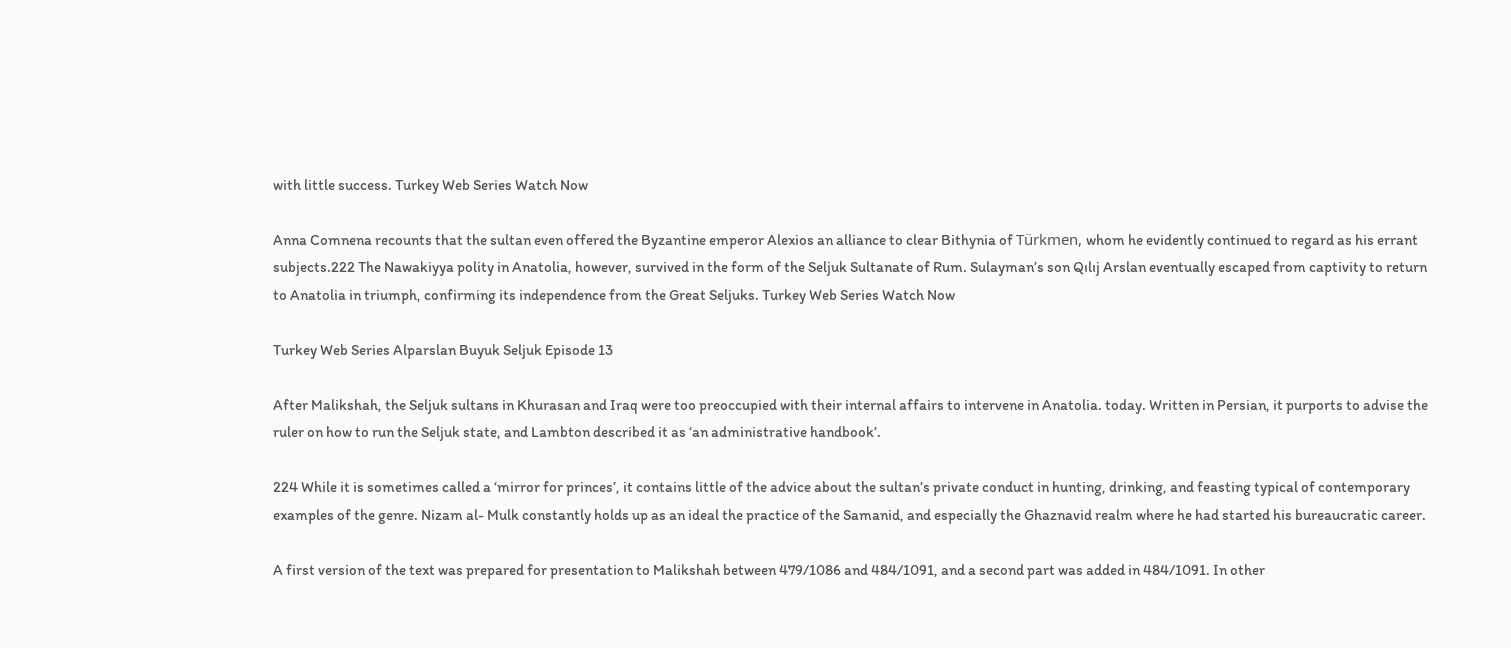with little success. Turkey Web Series Watch Now

Anna Comnena recounts that the sultan even offered the Byzantine emperor Alexios an alliance to clear Bithynia of Türkmen, whom he evidently continued to regard as his errant subjects.222 The Nawakiyya polity in Anatolia, however, survived in the form of the Seljuk Sultanate of Rum. Sulayman’s son Qılıj Arslan eventually escaped from captivity to return to Anatolia in triumph, confirming its independence from the Great Seljuks. Turkey Web Series Watch Now

Turkey Web Series Alparslan Buyuk Seljuk Episode 13

After Malikshah, the Seljuk sultans in Khurasan and Iraq were too preoccupied with their internal affairs to intervene in Anatolia. today. Written in Persian, it purports to advise the ruler on how to run the Seljuk state, and Lambton described it as ‘an administrative handbook’.

224 While it is sometimes called a ‘mirror for princes’, it contains little of the advice about the sultan’s private conduct in hunting, drinking, and feasting typical of contemporary examples of the genre. Nizam al- Mulk constantly holds up as an ideal the practice of the Samanid, and especially the Ghaznavid realm where he had started his bureaucratic career.

A first version of the text was prepared for presentation to Malikshah between 479/1086 and 484/1091, and a second part was added in 484/1091. In other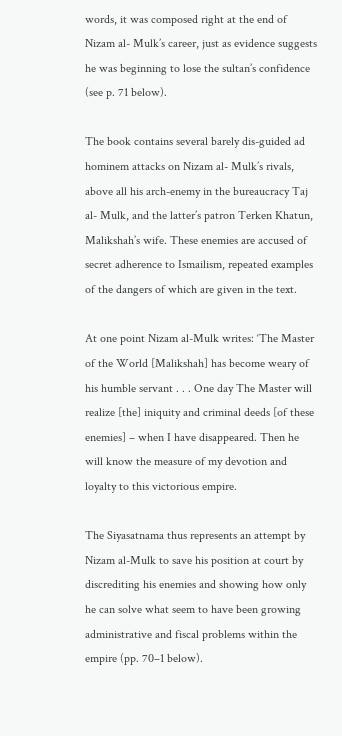words, it was composed right at the end of Nizam al- Mulk’s career, just as evidence suggests he was beginning to lose the sultan’s confidence (see p. 71 below).

The book contains several barely dis-guided ad hominem attacks on Nizam al- Mulk’s rivals, above all his arch-enemy in the bureaucracy Taj al- Mulk, and the latter’s patron Terken Khatun, Malikshah’s wife. These enemies are accused of secret adherence to Ismailism, repeated examples of the dangers of which are given in the text.

At one point Nizam al-Mulk writes: ‘The Master of the World [Malikshah] has become weary of his humble servant . . . One day The Master will realize [the] iniquity and criminal deeds [of these enemies] – when I have disappeared. Then he will know the measure of my devotion and loyalty to this victorious empire.

The Siyasatnama thus represents an attempt by Nizam al-Mulk to save his position at court by discrediting his enemies and showing how only he can solve what seem to have been growing administrative and fiscal problems within the empire (pp. 70–1 below).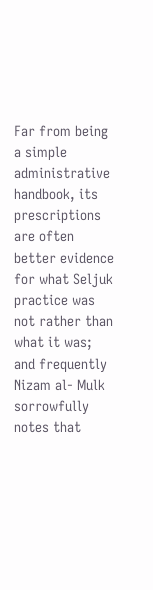Far from being a simple administrative handbook, its prescriptions are often better evidence for what Seljuk practice was not rather than what it was; and frequently Nizam al- Mulk sorrowfully notes that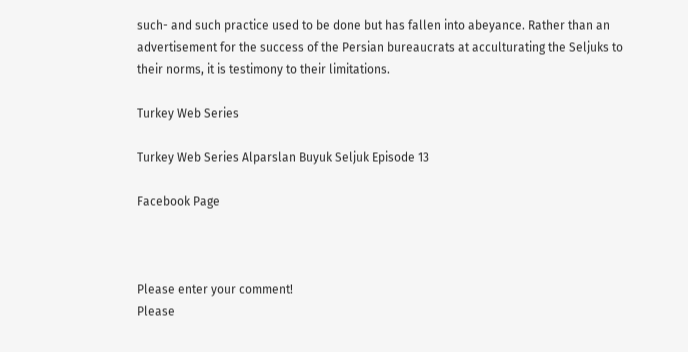such- and such practice used to be done but has fallen into abeyance. Rather than an advertisement for the success of the Persian bureaucrats at acculturating the Seljuks to their norms, it is testimony to their limitations.

Turkey Web Series

Turkey Web Series Alparslan Buyuk Seljuk Episode 13

Facebook Page



Please enter your comment!
Please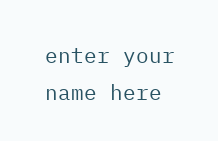enter your name here